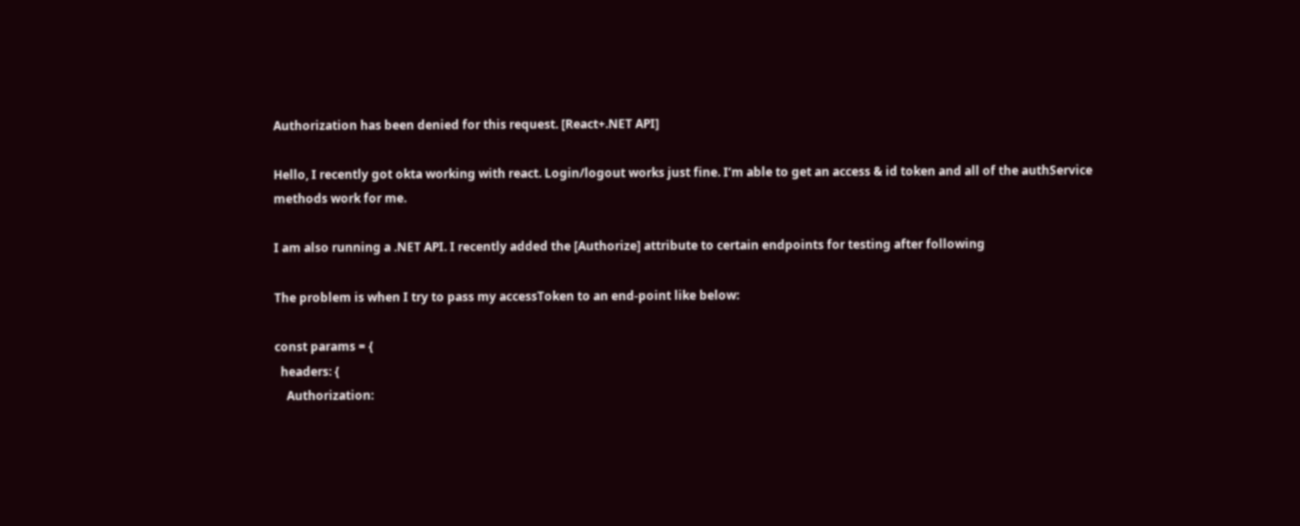Authorization has been denied for this request. [React+.NET API]

Hello, I recently got okta working with react. Login/logout works just fine. I’m able to get an access & id token and all of the authService methods work for me.

I am also running a .NET API. I recently added the [Authorize] attribute to certain endpoints for testing after following

The problem is when I try to pass my accessToken to an end-point like below:

const params = {
  headers: {
    Authorization: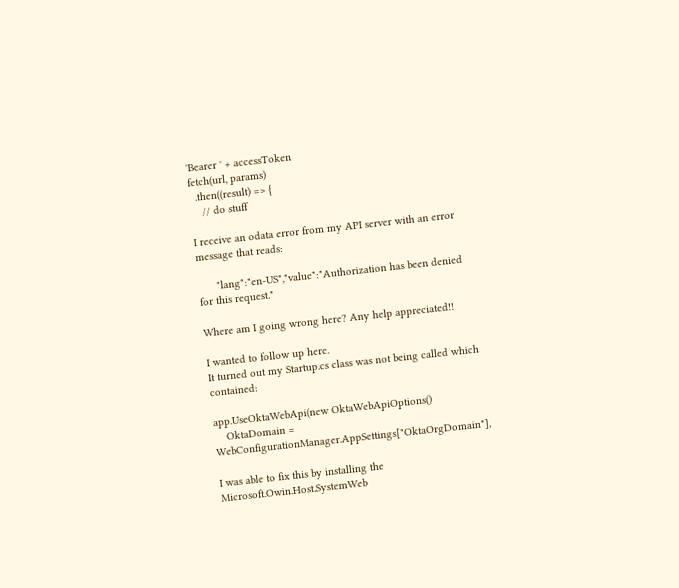'Bearer ' + accessToken
fetch(url, params)
  .then((result) => {
    // do stuff

I receive an odata error from my API server with an error message that reads:

      "lang":"en-US","value":"Authorization has been denied for this request."

Where am I going wrong here? Any help appreciated!!

I wanted to follow up here.
It turned out my Startup.cs class was not being called which contained:

app.UseOktaWebApi(new OktaWebApiOptions()
    OktaDomain = WebConfigurationManager.AppSettings["OktaOrgDomain"],

I was able to fix this by installing the Microsoft.Owin.Host.SystemWeb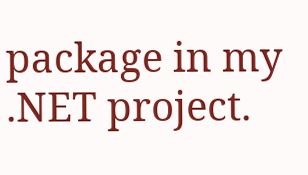package in my .NET project.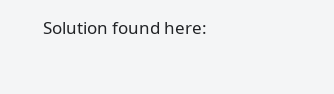Solution found here: